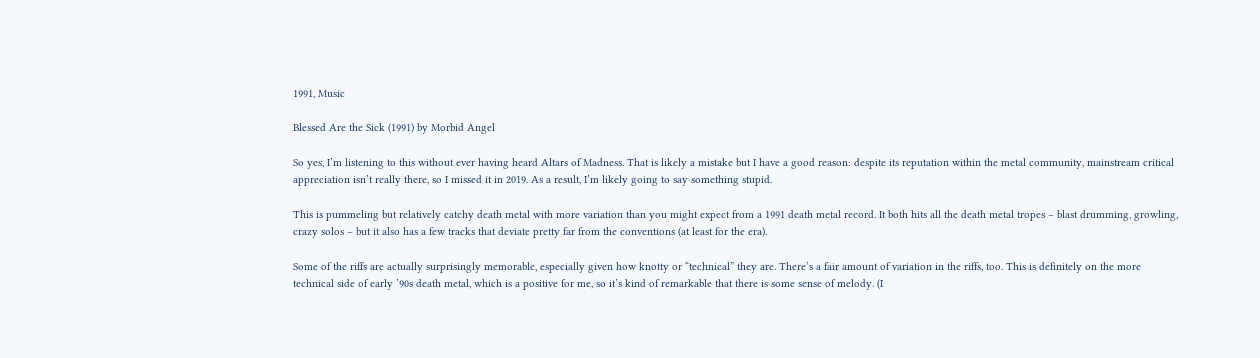1991, Music

Blessed Are the Sick (1991) by Morbid Angel

So yes, I’m listening to this without ever having heard Altars of Madness. That is likely a mistake but I have a good reason: despite its reputation within the metal community, mainstream critical appreciation isn’t really there, so I missed it in 2019. As a result, I’m likely going to say something stupid.

This is pummeling but relatively catchy death metal with more variation than you might expect from a 1991 death metal record. It both hits all the death metal tropes – blast drumming, growling, crazy solos – but it also has a few tracks that deviate pretty far from the conventions (at least for the era).

Some of the riffs are actually surprisingly memorable, especially given how knotty or “technical” they are. There’s a fair amount of variation in the riffs, too. This is definitely on the more technical side of early ’90s death metal, which is a positive for me, so it’s kind of remarkable that there is some sense of melody. (I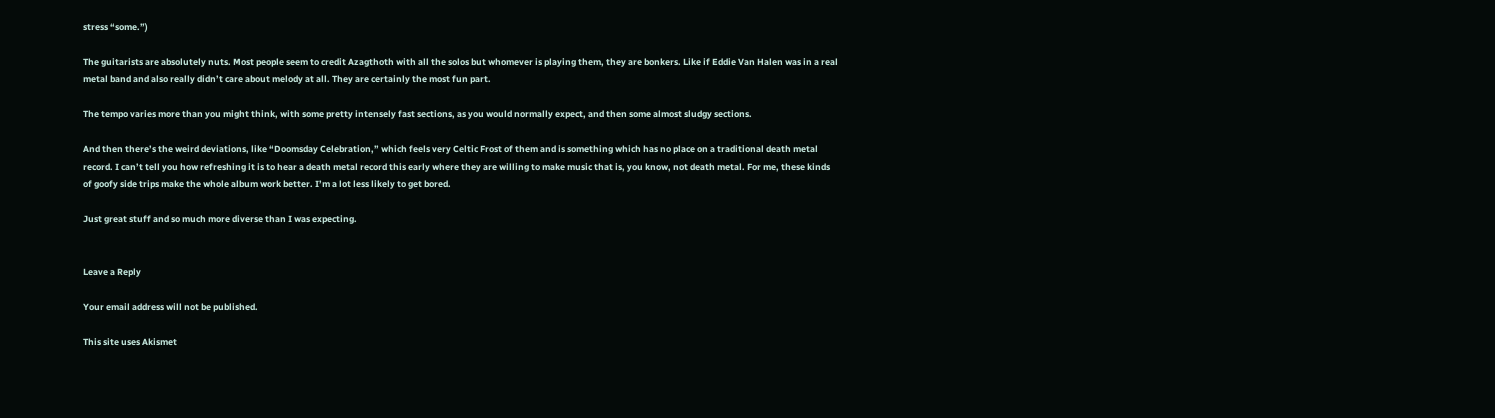stress “some.”)

The guitarists are absolutely nuts. Most people seem to credit Azagthoth with all the solos but whomever is playing them, they are bonkers. Like if Eddie Van Halen was in a real metal band and also really didn’t care about melody at all. They are certainly the most fun part.

The tempo varies more than you might think, with some pretty intensely fast sections, as you would normally expect, and then some almost sludgy sections.

And then there’s the weird deviations, like “Doomsday Celebration,” which feels very Celtic Frost of them and is something which has no place on a traditional death metal record. I can’t tell you how refreshing it is to hear a death metal record this early where they are willing to make music that is, you know, not death metal. For me, these kinds of goofy side trips make the whole album work better. I’m a lot less likely to get bored.

Just great stuff and so much more diverse than I was expecting.


Leave a Reply

Your email address will not be published.

This site uses Akismet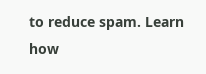to reduce spam. Learn how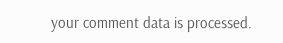your comment data is processed.